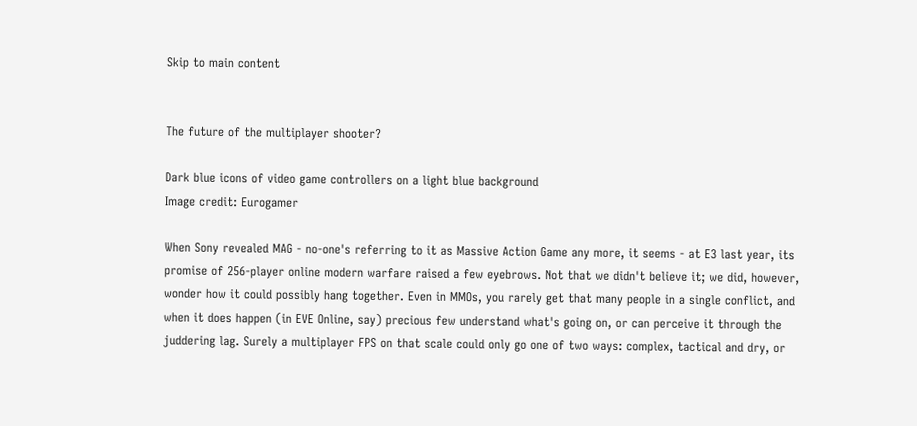Skip to main content


The future of the multiplayer shooter?

Dark blue icons of video game controllers on a light blue background
Image credit: Eurogamer

When Sony revealed MAG - no-one's referring to it as Massive Action Game any more, it seems - at E3 last year, its promise of 256-player online modern warfare raised a few eyebrows. Not that we didn't believe it; we did, however, wonder how it could possibly hang together. Even in MMOs, you rarely get that many people in a single conflict, and when it does happen (in EVE Online, say) precious few understand what's going on, or can perceive it through the juddering lag. Surely a multiplayer FPS on that scale could only go one of two ways: complex, tactical and dry, or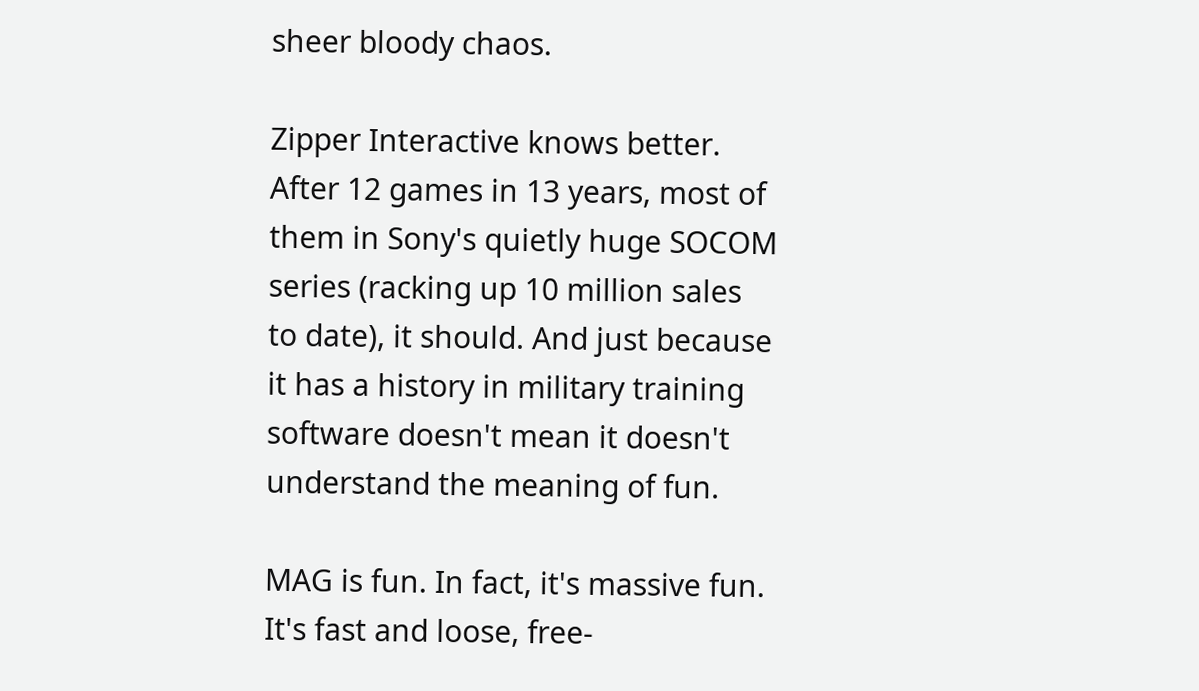sheer bloody chaos.

Zipper Interactive knows better. After 12 games in 13 years, most of them in Sony's quietly huge SOCOM series (racking up 10 million sales to date), it should. And just because it has a history in military training software doesn't mean it doesn't understand the meaning of fun.

MAG is fun. In fact, it's massive fun. It's fast and loose, free-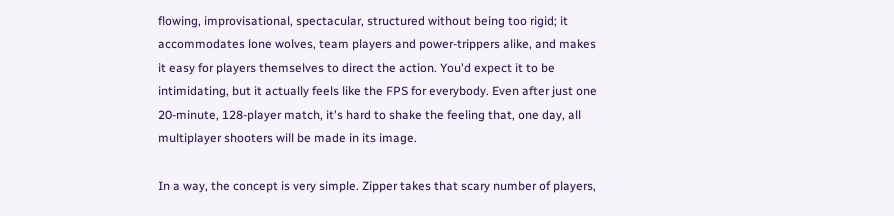flowing, improvisational, spectacular, structured without being too rigid; it accommodates lone wolves, team players and power-trippers alike, and makes it easy for players themselves to direct the action. You'd expect it to be intimidating, but it actually feels like the FPS for everybody. Even after just one 20-minute, 128-player match, it's hard to shake the feeling that, one day, all multiplayer shooters will be made in its image.

In a way, the concept is very simple. Zipper takes that scary number of players,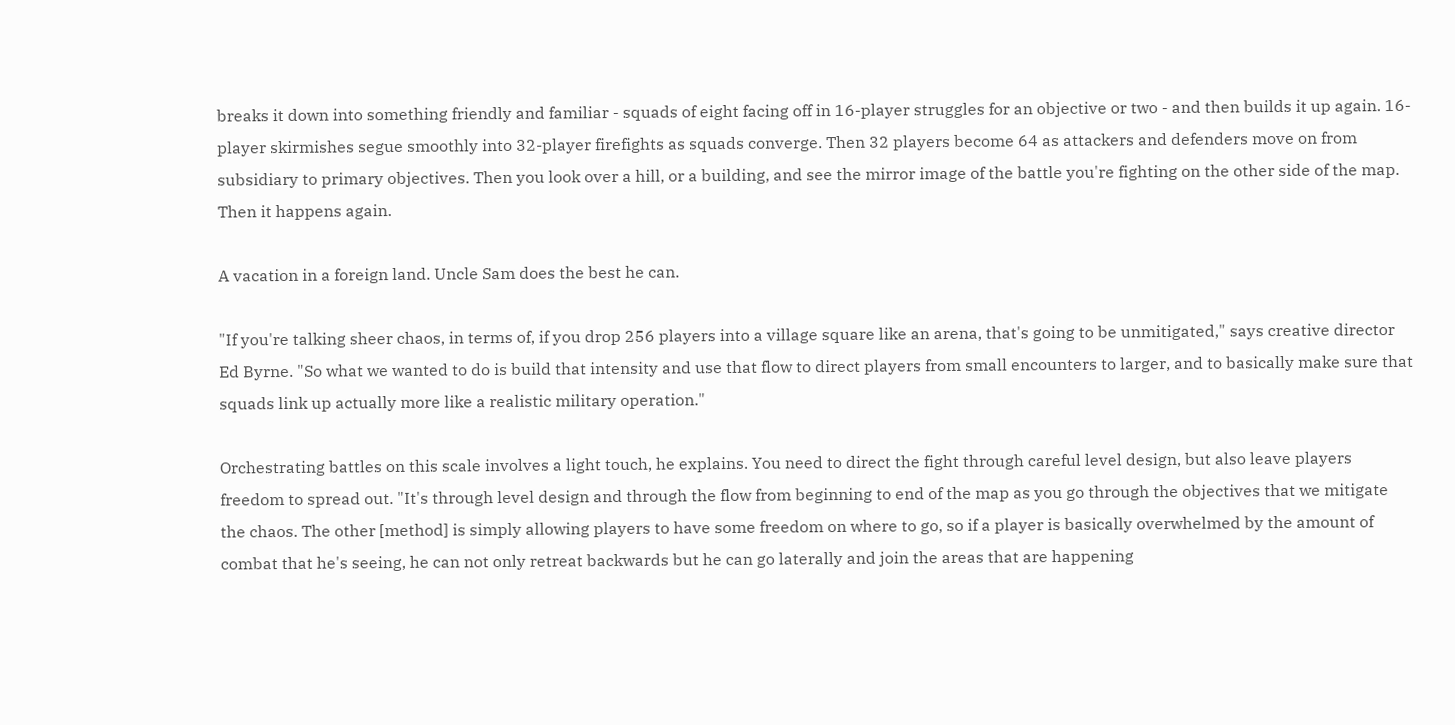breaks it down into something friendly and familiar - squads of eight facing off in 16-player struggles for an objective or two - and then builds it up again. 16-player skirmishes segue smoothly into 32-player firefights as squads converge. Then 32 players become 64 as attackers and defenders move on from subsidiary to primary objectives. Then you look over a hill, or a building, and see the mirror image of the battle you're fighting on the other side of the map. Then it happens again.

A vacation in a foreign land. Uncle Sam does the best he can.

"If you're talking sheer chaos, in terms of, if you drop 256 players into a village square like an arena, that's going to be unmitigated," says creative director Ed Byrne. "So what we wanted to do is build that intensity and use that flow to direct players from small encounters to larger, and to basically make sure that squads link up actually more like a realistic military operation."

Orchestrating battles on this scale involves a light touch, he explains. You need to direct the fight through careful level design, but also leave players freedom to spread out. "It's through level design and through the flow from beginning to end of the map as you go through the objectives that we mitigate the chaos. The other [method] is simply allowing players to have some freedom on where to go, so if a player is basically overwhelmed by the amount of combat that he's seeing, he can not only retreat backwards but he can go laterally and join the areas that are happening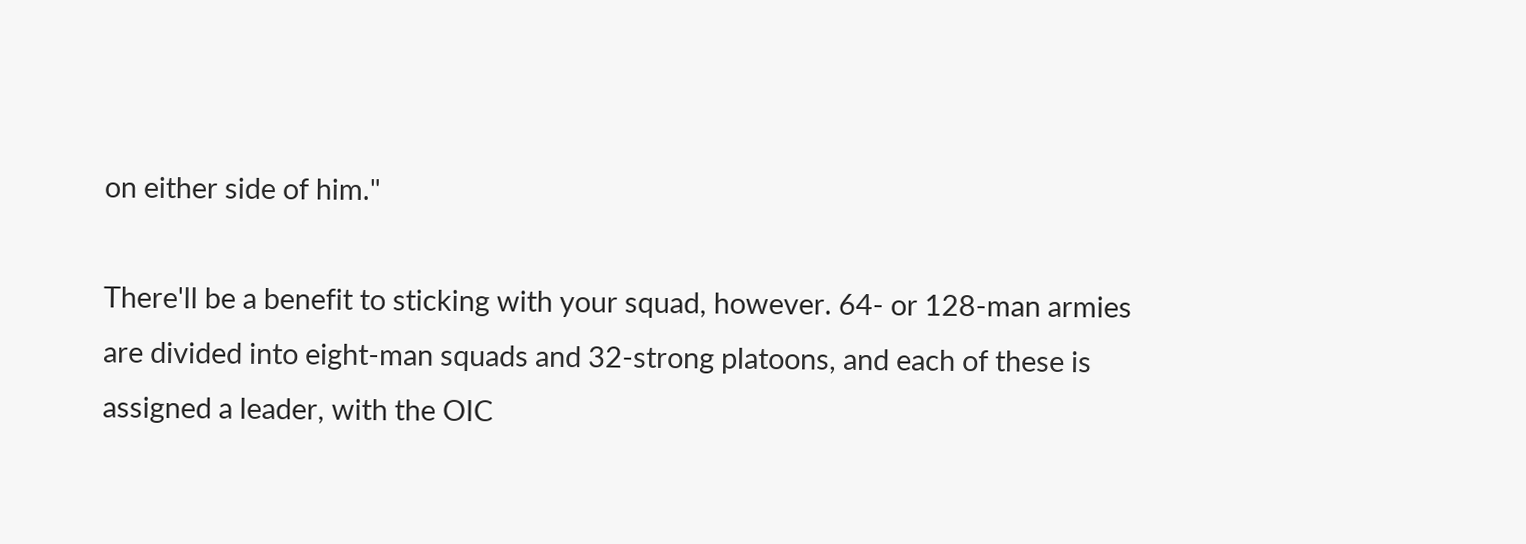on either side of him."

There'll be a benefit to sticking with your squad, however. 64- or 128-man armies are divided into eight-man squads and 32-strong platoons, and each of these is assigned a leader, with the OIC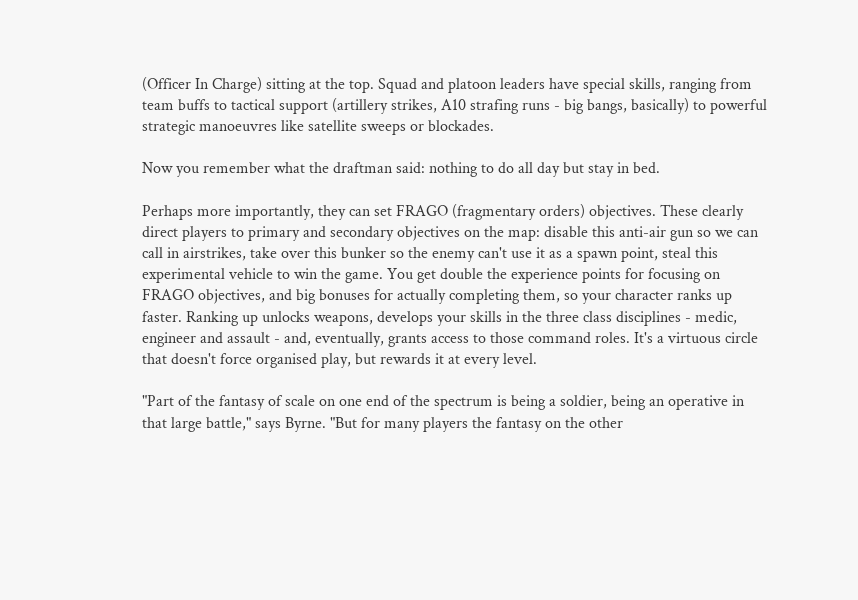(Officer In Charge) sitting at the top. Squad and platoon leaders have special skills, ranging from team buffs to tactical support (artillery strikes, A10 strafing runs - big bangs, basically) to powerful strategic manoeuvres like satellite sweeps or blockades.

Now you remember what the draftman said: nothing to do all day but stay in bed.

Perhaps more importantly, they can set FRAGO (fragmentary orders) objectives. These clearly direct players to primary and secondary objectives on the map: disable this anti-air gun so we can call in airstrikes, take over this bunker so the enemy can't use it as a spawn point, steal this experimental vehicle to win the game. You get double the experience points for focusing on FRAGO objectives, and big bonuses for actually completing them, so your character ranks up faster. Ranking up unlocks weapons, develops your skills in the three class disciplines - medic, engineer and assault - and, eventually, grants access to those command roles. It's a virtuous circle that doesn't force organised play, but rewards it at every level.

"Part of the fantasy of scale on one end of the spectrum is being a soldier, being an operative in that large battle," says Byrne. "But for many players the fantasy on the other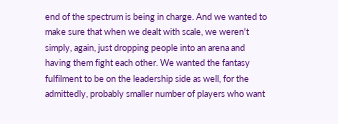end of the spectrum is being in charge. And we wanted to make sure that when we dealt with scale, we weren't simply, again, just dropping people into an arena and having them fight each other. We wanted the fantasy fulfilment to be on the leadership side as well, for the admittedly, probably smaller number of players who want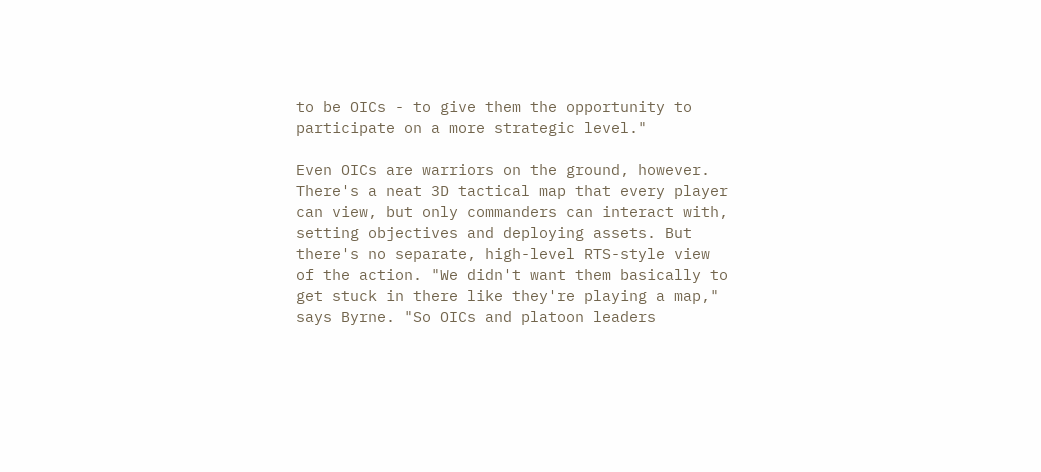to be OICs - to give them the opportunity to participate on a more strategic level."

Even OICs are warriors on the ground, however. There's a neat 3D tactical map that every player can view, but only commanders can interact with, setting objectives and deploying assets. But there's no separate, high-level RTS-style view of the action. "We didn't want them basically to get stuck in there like they're playing a map," says Byrne. "So OICs and platoon leaders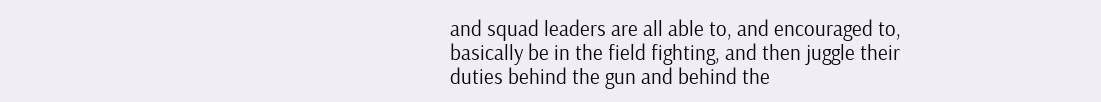and squad leaders are all able to, and encouraged to, basically be in the field fighting, and then juggle their duties behind the gun and behind the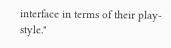interface in terms of their play-style."